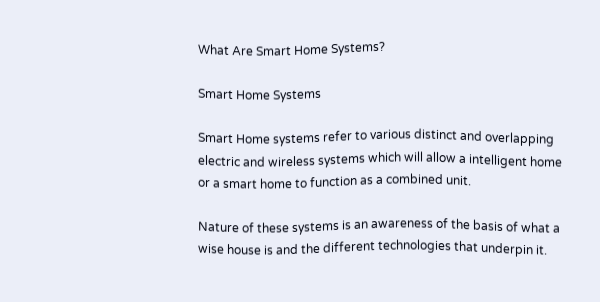What Are Smart Home Systems?

Smart Home Systems

Smart Home systems refer to various distinct and overlapping electric and wireless systems which will allow a intelligent home or a smart home to function as a combined unit.

Nature of these systems is an awareness of the basis of what a wise house is and the different technologies that underpin it.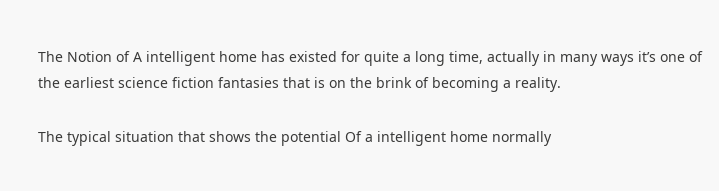The Notion of A intelligent home has existed for quite a long time, actually in many ways it’s one of the earliest science fiction fantasies that is on the brink of becoming a reality.

The typical situation that shows the potential Of a intelligent home normally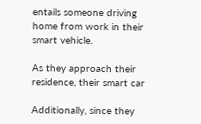entails someone driving home from work in their smart vehicle.

As they approach their residence, their smart car

Additionally, since they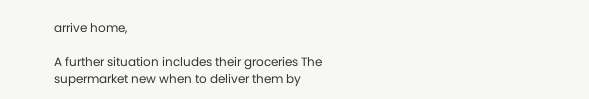arrive home,

A further situation includes their groceries The supermarket new when to deliver them by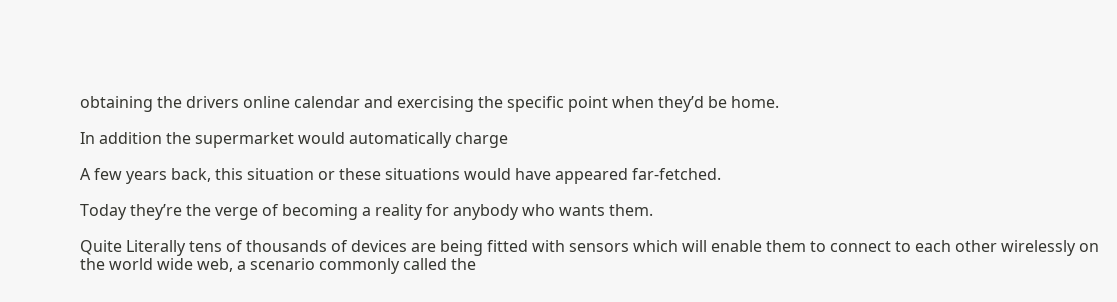obtaining the drivers online calendar and exercising the specific point when they’d be home.

In addition the supermarket would automatically charge

A few years back, this situation or these situations would have appeared far-fetched.

Today they’re the verge of becoming a reality for anybody who wants them.

Quite Literally tens of thousands of devices are being fitted with sensors which will enable them to connect to each other wirelessly on the world wide web, a scenario commonly called the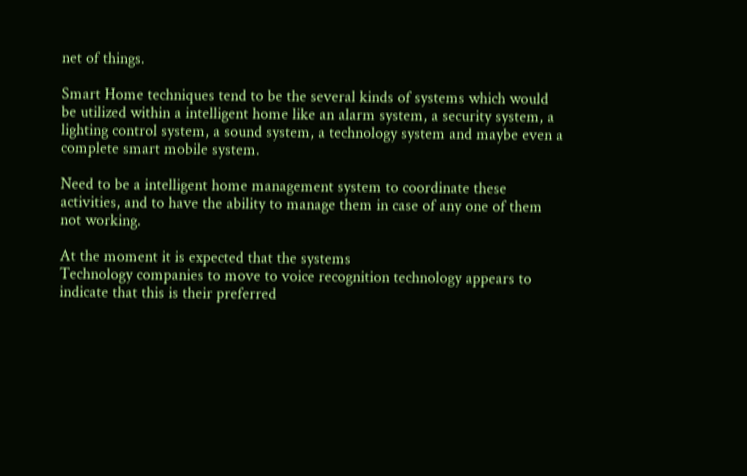net of things.

Smart Home techniques tend to be the several kinds of systems which would be utilized within a intelligent home like an alarm system, a security system, a lighting control system, a sound system, a technology system and maybe even a complete smart mobile system.

Need to be a intelligent home management system to coordinate these activities, and to have the ability to manage them in case of any one of them not working.

At the moment it is expected that the systems
Technology companies to move to voice recognition technology appears to indicate that this is their preferred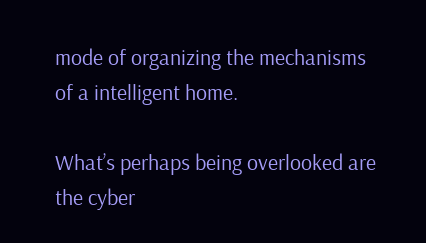mode of organizing the mechanisms of a intelligent home.

What’s perhaps being overlooked are the cyber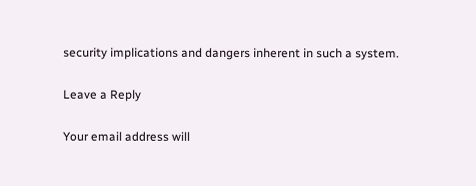security implications and dangers inherent in such a system.

Leave a Reply

Your email address will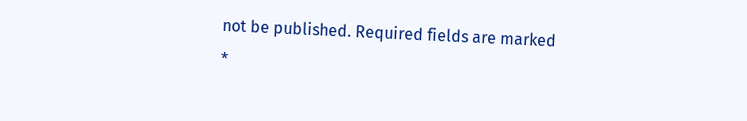not be published. Required fields are marked *